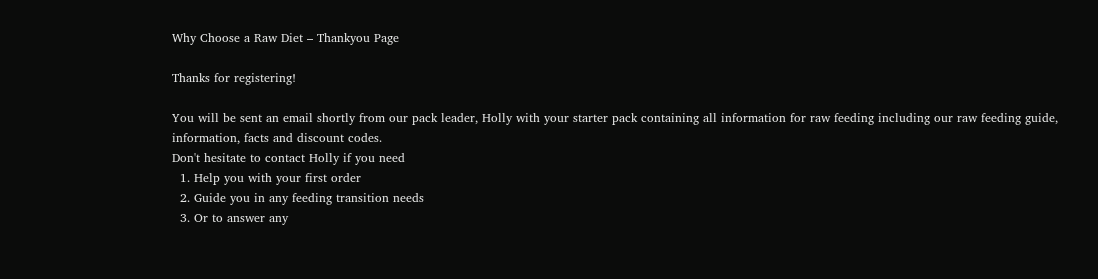Why Choose a Raw Diet – Thankyou Page

Thanks for registering!

You will be sent an email shortly from our pack leader, Holly with your starter pack containing all information for raw feeding including our raw feeding guide, information, facts and discount codes.
Don't hesitate to contact Holly if you need
  1. Help you with your first order
  2. Guide you in any feeding transition needs
  3. Or to answer any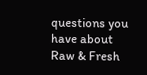questions you have about Raw & Fresh